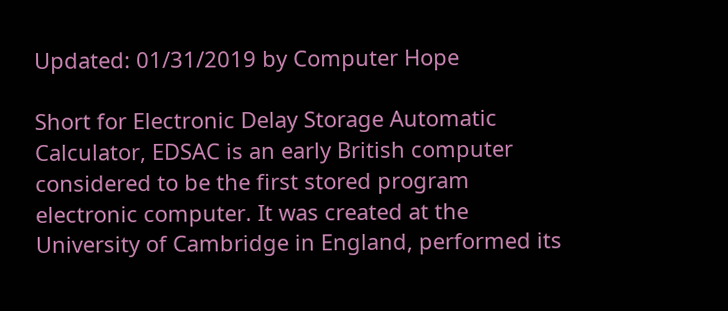Updated: 01/31/2019 by Computer Hope

Short for Electronic Delay Storage Automatic Calculator, EDSAC is an early British computer considered to be the first stored program electronic computer. It was created at the University of Cambridge in England, performed its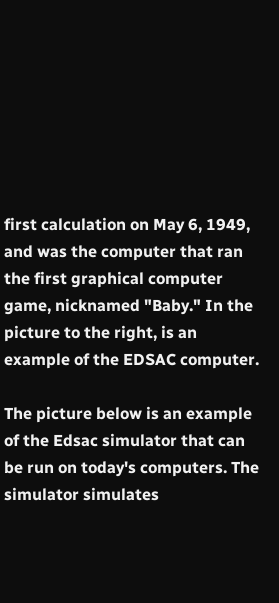first calculation on May 6, 1949, and was the computer that ran the first graphical computer game, nicknamed "Baby." In the picture to the right, is an example of the EDSAC computer.

The picture below is an example of the Edsac simulator that can be run on today's computers. The simulator simulates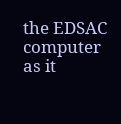the EDSAC computer as it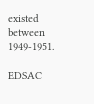existed between 1949-1951.

EDSAC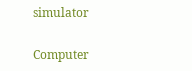simulator

Computer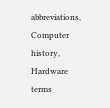abbreviations, Computer history, Hardware terms